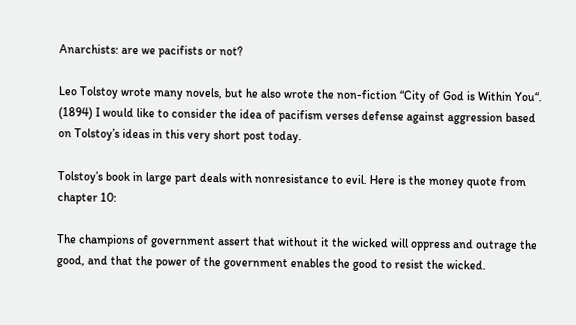Anarchists: are we pacifists or not?

Leo Tolstoy wrote many novels, but he also wrote the non-fiction “City of God is Within You“. (1894) I would like to consider the idea of pacifism verses defense against aggression based on Tolstoy’s ideas in this very short post today.

Tolstoy’s book in large part deals with nonresistance to evil. Here is the money quote from chapter 10:

The champions of government assert that without it the wicked will oppress and outrage the good, and that the power of the government enables the good to resist the wicked.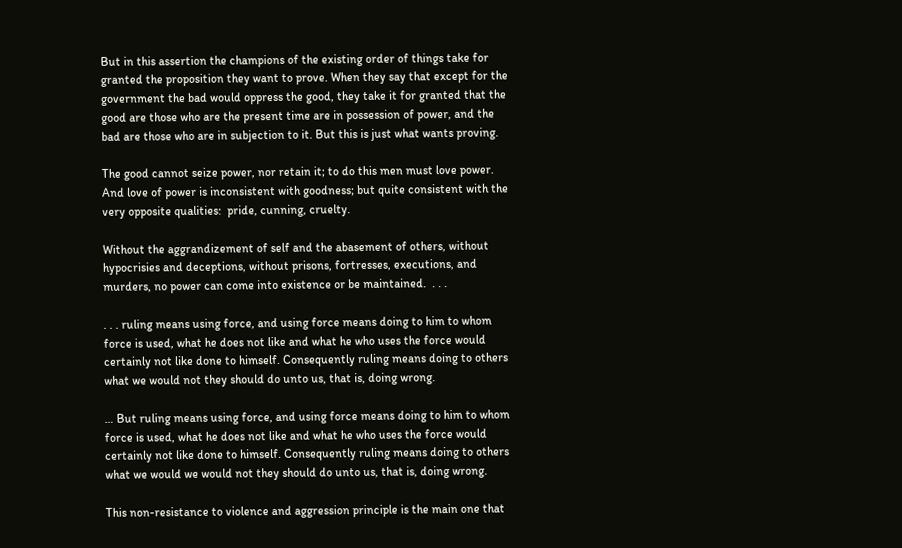But in this assertion the champions of the existing order of things take for granted the proposition they want to prove. When they say that except for the government the bad would oppress the good, they take it for granted that the good are those who are the present time are in possession of power, and the bad are those who are in subjection to it. But this is just what wants proving.

The good cannot seize power, nor retain it; to do this men must love power. And love of power is inconsistent with goodness; but quite consistent with the very opposite qualities:  pride, cunning, cruelty.

Without the aggrandizement of self and the abasement of others, without hypocrisies and deceptions, without prisons, fortresses, executions, and murders, no power can come into existence or be maintained.  . . .

. . . ruling means using force, and using force means doing to him to whom force is used, what he does not like and what he who uses the force would certainly not like done to himself. Consequently ruling means doing to others what we would not they should do unto us, that is, doing wrong.

… But ruling means using force, and using force means doing to him to whom force is used, what he does not like and what he who uses the force would certainly not like done to himself. Consequently ruling means doing to others what we would we would not they should do unto us, that is, doing wrong.

This non-resistance to violence and aggression principle is the main one that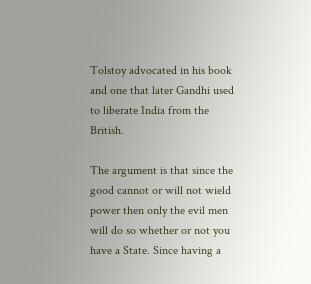Tolstoy advocated in his book and one that later Gandhi used to liberate India from the British.

The argument is that since the good cannot or will not wield power then only the evil men will do so whether or not you have a State. Since having a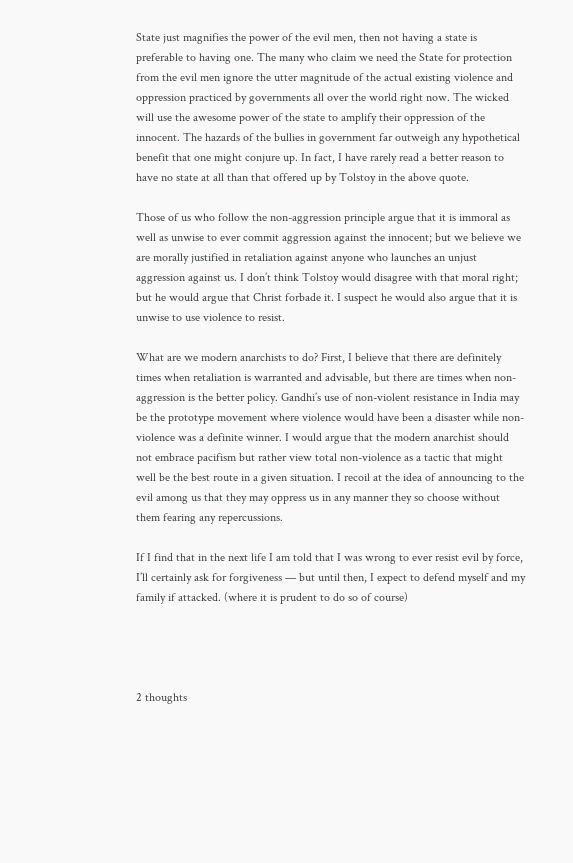State just magnifies the power of the evil men, then not having a state is preferable to having one. The many who claim we need the State for protection from the evil men ignore the utter magnitude of the actual existing violence and oppression practiced by governments all over the world right now. The wicked will use the awesome power of the state to amplify their oppression of the innocent. The hazards of the bullies in government far outweigh any hypothetical benefit that one might conjure up. In fact, I have rarely read a better reason to have no state at all than that offered up by Tolstoy in the above quote.

Those of us who follow the non-aggression principle argue that it is immoral as well as unwise to ever commit aggression against the innocent; but we believe we are morally justified in retaliation against anyone who launches an unjust aggression against us. I don’t think Tolstoy would disagree with that moral right; but he would argue that Christ forbade it. I suspect he would also argue that it is unwise to use violence to resist.

What are we modern anarchists to do? First, I believe that there are definitely times when retaliation is warranted and advisable, but there are times when non-aggression is the better policy. Gandhi’s use of non-violent resistance in India may be the prototype movement where violence would have been a disaster while non-violence was a definite winner. I would argue that the modern anarchist should not embrace pacifism but rather view total non-violence as a tactic that might well be the best route in a given situation. I recoil at the idea of announcing to the evil among us that they may oppress us in any manner they so choose without them fearing any repercussions.

If I find that in the next life I am told that I was wrong to ever resist evil by force, I’ll certainly ask for forgiveness — but until then, I expect to defend myself and my family if attacked. (where it is prudent to do so of course)




2 thoughts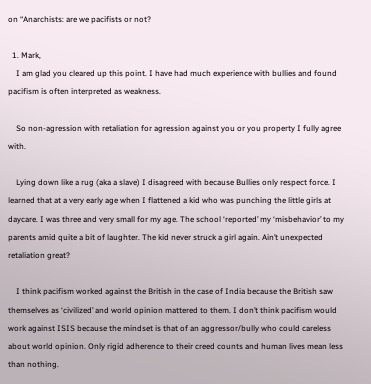on “Anarchists: are we pacifists or not?

  1. Mark,
    I am glad you cleared up this point. I have had much experience with bullies and found pacifism is often interpreted as weakness.

    So non-agression with retaliation for agression against you or you property I fully agree with.

    Lying down like a rug (aka a slave) I disagreed with because Bullies only respect force. I learned that at a very early age when I flattened a kid who was punching the little girls at daycare. I was three and very small for my age. The school ‘reported’ my ‘misbehavior’ to my parents amid quite a bit of laughter. The kid never struck a girl again. Ain’t unexpected retaliation great?

    I think pacifism worked against the British in the case of India because the British saw themselves as ‘civilized’ and world opinion mattered to them. I don’t think pacifism would work against ISIS because the mindset is that of an aggressor/bully who could careless about world opinion. Only rigid adherence to their creed counts and human lives mean less than nothing.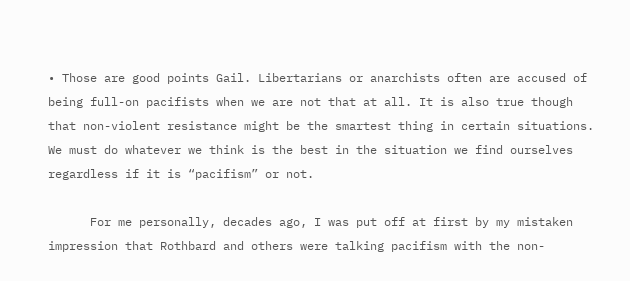• Those are good points Gail. Libertarians or anarchists often are accused of being full-on pacifists when we are not that at all. It is also true though that non-violent resistance might be the smartest thing in certain situations. We must do whatever we think is the best in the situation we find ourselves regardless if it is “pacifism” or not.

      For me personally, decades ago, I was put off at first by my mistaken impression that Rothbard and others were talking pacifism with the non-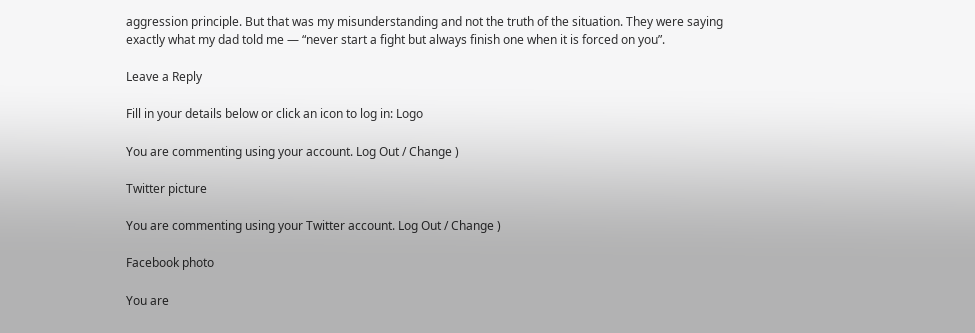aggression principle. But that was my misunderstanding and not the truth of the situation. They were saying exactly what my dad told me — “never start a fight but always finish one when it is forced on you”.

Leave a Reply

Fill in your details below or click an icon to log in: Logo

You are commenting using your account. Log Out / Change )

Twitter picture

You are commenting using your Twitter account. Log Out / Change )

Facebook photo

You are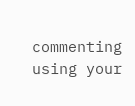commenting using your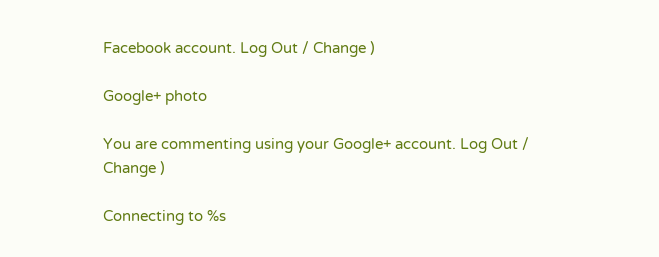Facebook account. Log Out / Change )

Google+ photo

You are commenting using your Google+ account. Log Out / Change )

Connecting to %s